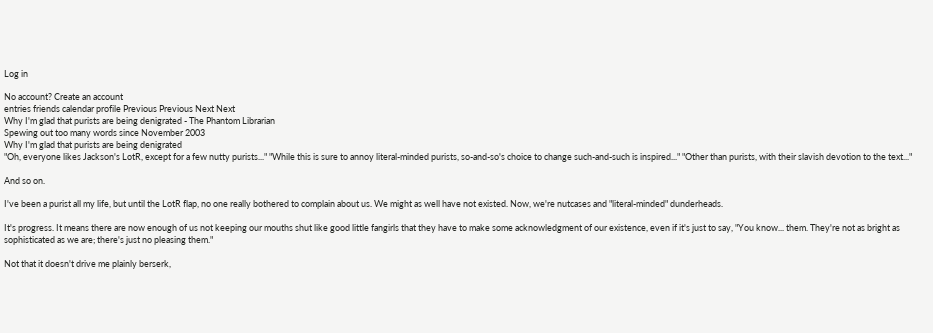Log in

No account? Create an account
entries friends calendar profile Previous Previous Next Next
Why I'm glad that purists are being denigrated - The Phantom Librarian
Spewing out too many words since November 2003
Why I'm glad that purists are being denigrated
"Oh, everyone likes Jackson's LotR, except for a few nutty purists..." "While this is sure to annoy literal-minded purists, so-and-so's choice to change such-and-such is inspired..." "Other than purists, with their slavish devotion to the text..."

And so on.

I've been a purist all my life, but until the LotR flap, no one really bothered to complain about us. We might as well have not existed. Now, we're nutcases and "literal-minded" dunderheads.

It's progress. It means there are now enough of us not keeping our mouths shut like good little fangirls that they have to make some acknowledgment of our existence, even if it's just to say, "You know... them. They're not as bright as sophisticated as we are; there's just no pleasing them."

Not that it doesn't drive me plainly berserk,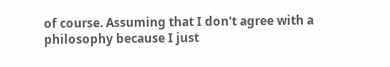of course. Assuming that I don't agree with a philosophy because I just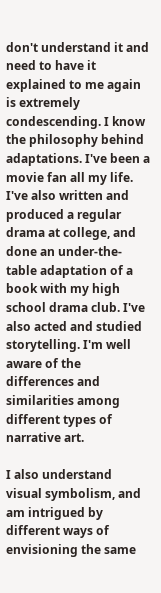don't understand it and need to have it explained to me again is extremely condescending. I know the philosophy behind adaptations. I've been a movie fan all my life. I've also written and produced a regular drama at college, and done an under-the-table adaptation of a book with my high school drama club. I've also acted and studied storytelling. I'm well aware of the differences and similarities among different types of narrative art.

I also understand visual symbolism, and am intrigued by different ways of envisioning the same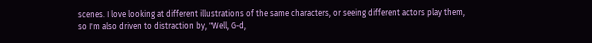scenes. I love looking at different illustrations of the same characters, or seeing different actors play them, so I'm also driven to distraction by, "Well, G-d,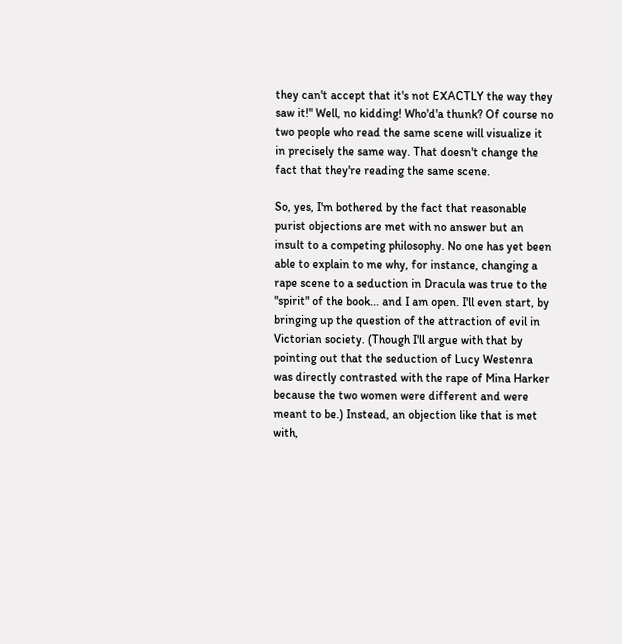they can't accept that it's not EXACTLY the way they saw it!" Well, no kidding! Who'd'a thunk? Of course no two people who read the same scene will visualize it in precisely the same way. That doesn't change the fact that they're reading the same scene.

So, yes, I'm bothered by the fact that reasonable purist objections are met with no answer but an insult to a competing philosophy. No one has yet been able to explain to me why, for instance, changing a rape scene to a seduction in Dracula was true to the "spirit" of the book... and I am open. I'll even start, by bringing up the question of the attraction of evil in Victorian society. (Though I'll argue with that by pointing out that the seduction of Lucy Westenra was directly contrasted with the rape of Mina Harker because the two women were different and were meant to be.) Instead, an objection like that is met with,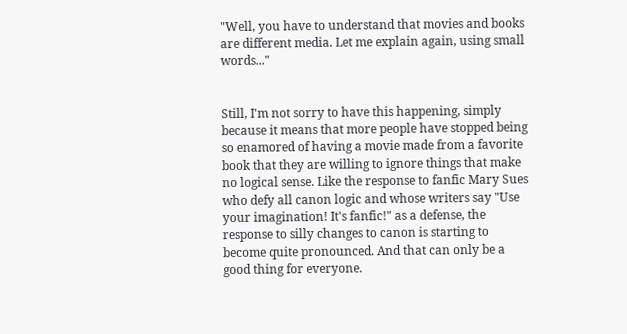"Well, you have to understand that movies and books are different media. Let me explain again, using small words..."


Still, I'm not sorry to have this happening, simply because it means that more people have stopped being so enamored of having a movie made from a favorite book that they are willing to ignore things that make no logical sense. Like the response to fanfic Mary Sues who defy all canon logic and whose writers say "Use your imagination! It's fanfic!" as a defense, the response to silly changes to canon is starting to become quite pronounced. And that can only be a good thing for everyone.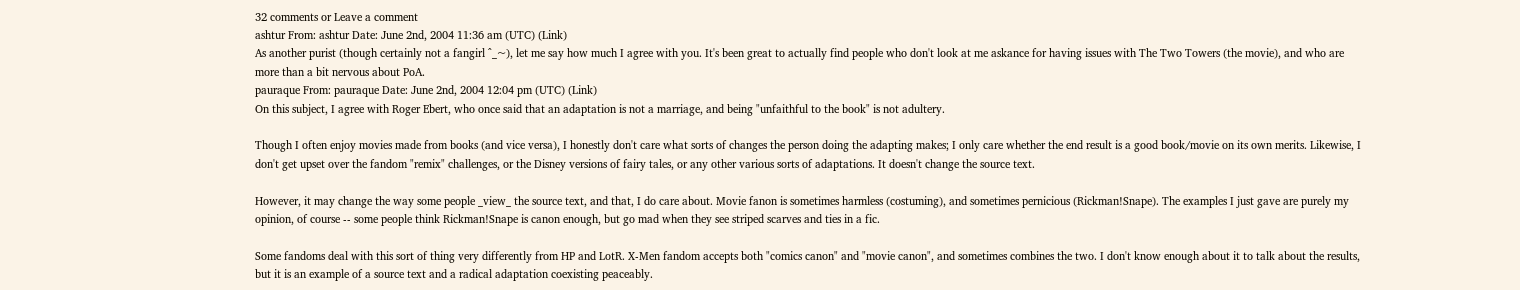32 comments or Leave a comment
ashtur From: ashtur Date: June 2nd, 2004 11:36 am (UTC) (Link)
As another purist (though certainly not a fangirl ^_~), let me say how much I agree with you. It's been great to actually find people who don't look at me askance for having issues with The Two Towers (the movie), and who are more than a bit nervous about PoA.
pauraque From: pauraque Date: June 2nd, 2004 12:04 pm (UTC) (Link)
On this subject, I agree with Roger Ebert, who once said that an adaptation is not a marriage, and being "unfaithful to the book" is not adultery.

Though I often enjoy movies made from books (and vice versa), I honestly don't care what sorts of changes the person doing the adapting makes; I only care whether the end result is a good book/movie on its own merits. Likewise, I don't get upset over the fandom "remix" challenges, or the Disney versions of fairy tales, or any other various sorts of adaptations. It doesn't change the source text.

However, it may change the way some people _view_ the source text, and that, I do care about. Movie fanon is sometimes harmless (costuming), and sometimes pernicious (Rickman!Snape). The examples I just gave are purely my opinion, of course -- some people think Rickman!Snape is canon enough, but go mad when they see striped scarves and ties in a fic.

Some fandoms deal with this sort of thing very differently from HP and LotR. X-Men fandom accepts both "comics canon" and "movie canon", and sometimes combines the two. I don't know enough about it to talk about the results, but it is an example of a source text and a radical adaptation coexisting peaceably.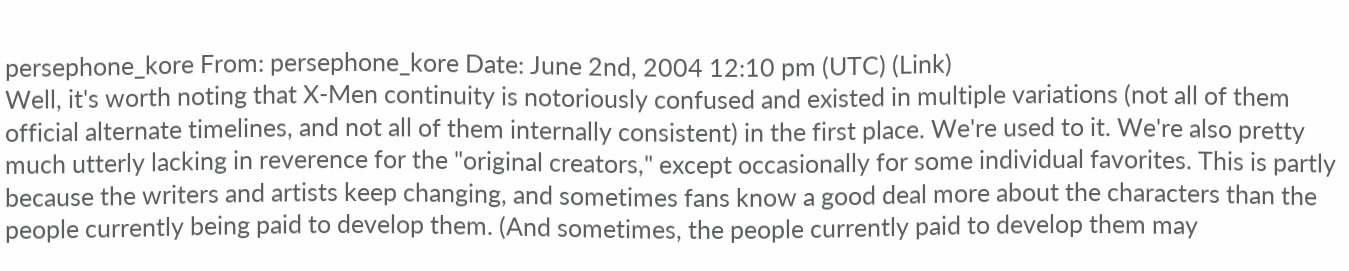persephone_kore From: persephone_kore Date: June 2nd, 2004 12:10 pm (UTC) (Link)
Well, it's worth noting that X-Men continuity is notoriously confused and existed in multiple variations (not all of them official alternate timelines, and not all of them internally consistent) in the first place. We're used to it. We're also pretty much utterly lacking in reverence for the "original creators," except occasionally for some individual favorites. This is partly because the writers and artists keep changing, and sometimes fans know a good deal more about the characters than the people currently being paid to develop them. (And sometimes, the people currently paid to develop them may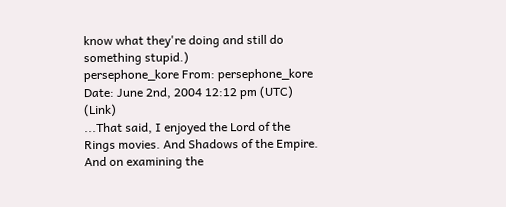know what they're doing and still do something stupid.)
persephone_kore From: persephone_kore Date: June 2nd, 2004 12:12 pm (UTC) (Link)
...That said, I enjoyed the Lord of the Rings movies. And Shadows of the Empire. And on examining the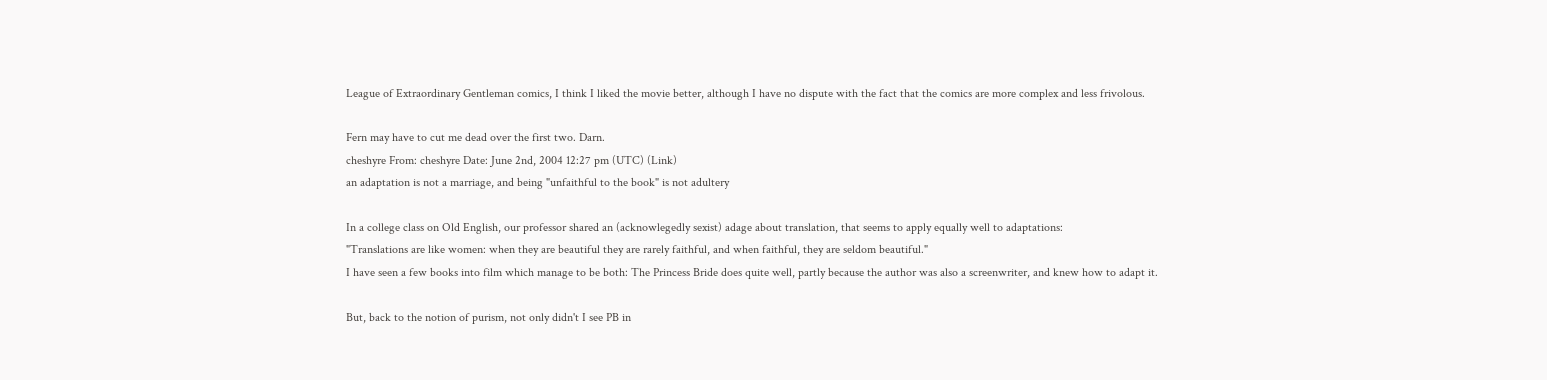League of Extraordinary Gentleman comics, I think I liked the movie better, although I have no dispute with the fact that the comics are more complex and less frivolous.

Fern may have to cut me dead over the first two. Darn.
cheshyre From: cheshyre Date: June 2nd, 2004 12:27 pm (UTC) (Link)
an adaptation is not a marriage, and being "unfaithful to the book" is not adultery

In a college class on Old English, our professor shared an (acknowlegedly sexist) adage about translation, that seems to apply equally well to adaptations:
"Translations are like women: when they are beautiful they are rarely faithful, and when faithful, they are seldom beautiful."
I have seen a few books into film which manage to be both: The Princess Bride does quite well, partly because the author was also a screenwriter, and knew how to adapt it.

But, back to the notion of purism, not only didn't I see PB in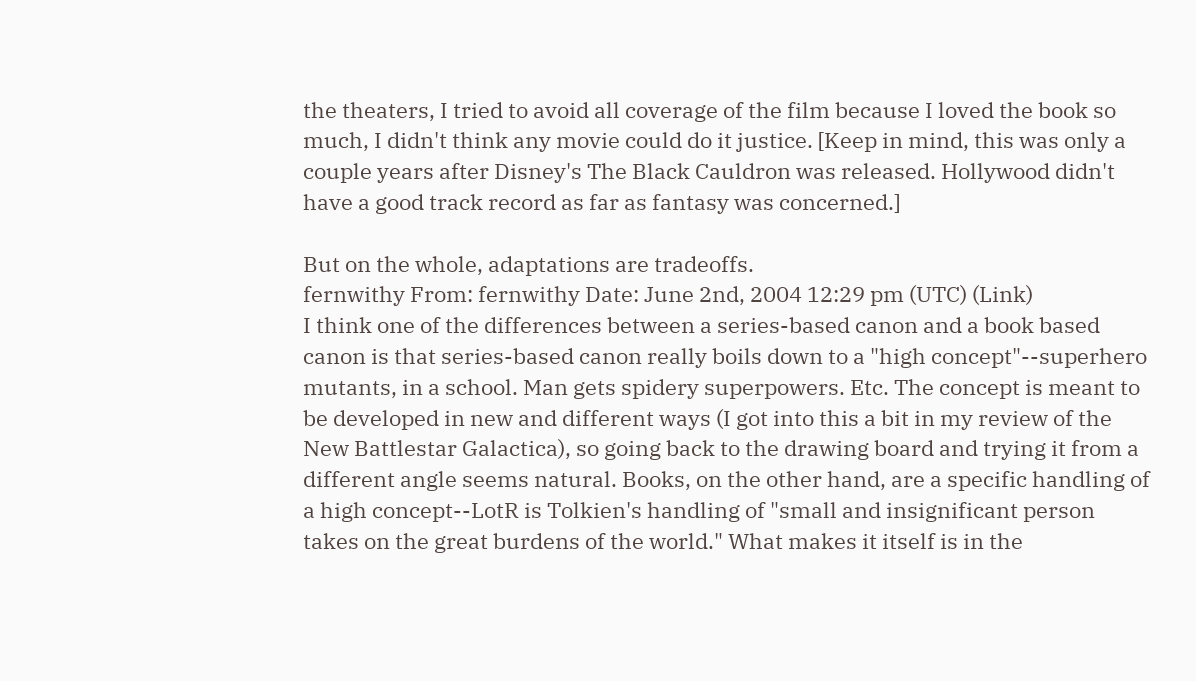the theaters, I tried to avoid all coverage of the film because I loved the book so much, I didn't think any movie could do it justice. [Keep in mind, this was only a couple years after Disney's The Black Cauldron was released. Hollywood didn't have a good track record as far as fantasy was concerned.]

But on the whole, adaptations are tradeoffs.
fernwithy From: fernwithy Date: June 2nd, 2004 12:29 pm (UTC) (Link)
I think one of the differences between a series-based canon and a book based canon is that series-based canon really boils down to a "high concept"--superhero mutants, in a school. Man gets spidery superpowers. Etc. The concept is meant to be developed in new and different ways (I got into this a bit in my review of the New Battlestar Galactica), so going back to the drawing board and trying it from a different angle seems natural. Books, on the other hand, are a specific handling of a high concept--LotR is Tolkien's handling of "small and insignificant person takes on the great burdens of the world." What makes it itself is in the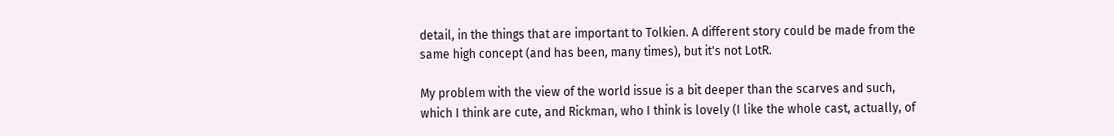detail, in the things that are important to Tolkien. A different story could be made from the same high concept (and has been, many times), but it's not LotR.

My problem with the view of the world issue is a bit deeper than the scarves and such, which I think are cute, and Rickman, who I think is lovely (I like the whole cast, actually, of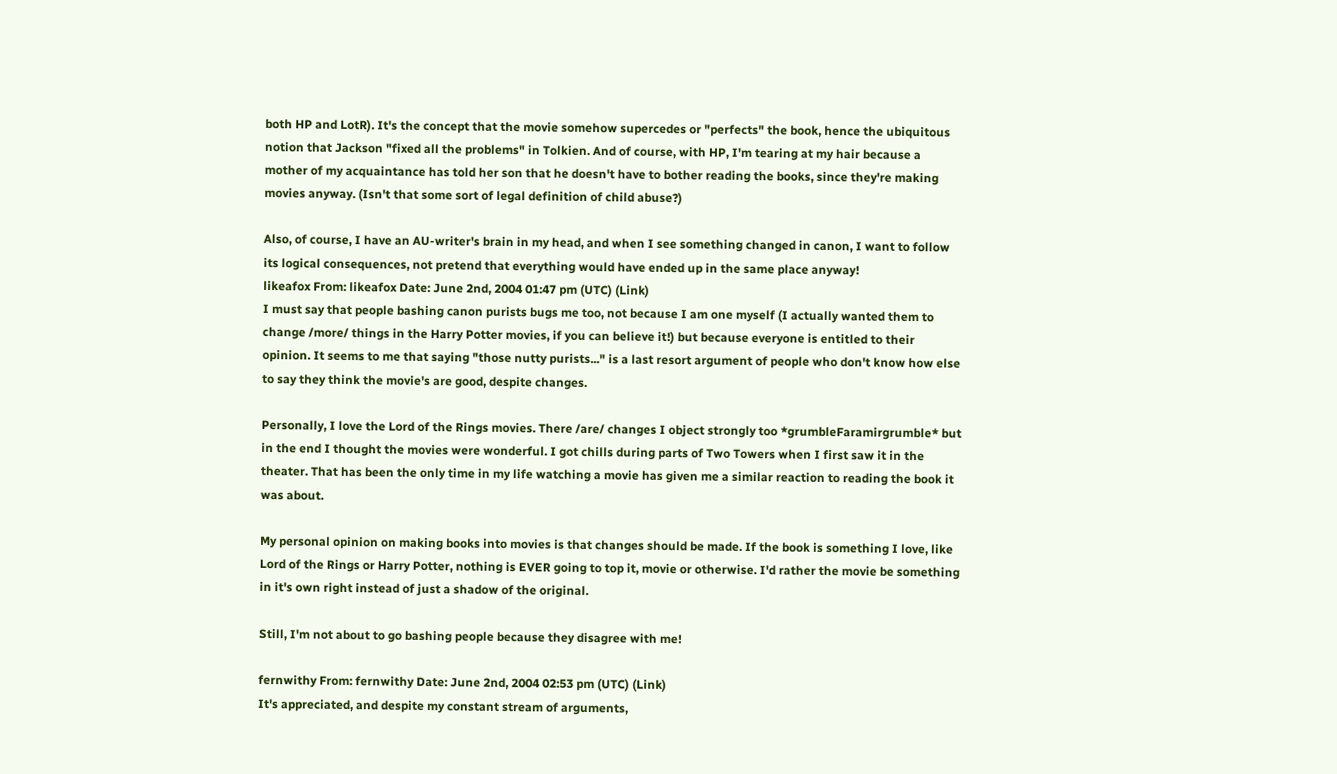both HP and LotR). It's the concept that the movie somehow supercedes or "perfects" the book, hence the ubiquitous notion that Jackson "fixed all the problems" in Tolkien. And of course, with HP, I'm tearing at my hair because a mother of my acquaintance has told her son that he doesn't have to bother reading the books, since they're making movies anyway. (Isn't that some sort of legal definition of child abuse?)

Also, of course, I have an AU-writer's brain in my head, and when I see something changed in canon, I want to follow its logical consequences, not pretend that everything would have ended up in the same place anyway!
likeafox From: likeafox Date: June 2nd, 2004 01:47 pm (UTC) (Link)
I must say that people bashing canon purists bugs me too, not because I am one myself (I actually wanted them to change /more/ things in the Harry Potter movies, if you can believe it!) but because everyone is entitled to their opinion. It seems to me that saying "those nutty purists..." is a last resort argument of people who don't know how else to say they think the movie's are good, despite changes.

Personally, I love the Lord of the Rings movies. There /are/ changes I object strongly too *grumbleFaramirgrumble* but in the end I thought the movies were wonderful. I got chills during parts of Two Towers when I first saw it in the theater. That has been the only time in my life watching a movie has given me a similar reaction to reading the book it was about.

My personal opinion on making books into movies is that changes should be made. If the book is something I love, like Lord of the Rings or Harry Potter, nothing is EVER going to top it, movie or otherwise. I'd rather the movie be something in it's own right instead of just a shadow of the original.

Still, I'm not about to go bashing people because they disagree with me!

fernwithy From: fernwithy Date: June 2nd, 2004 02:53 pm (UTC) (Link)
It's appreciated, and despite my constant stream of arguments,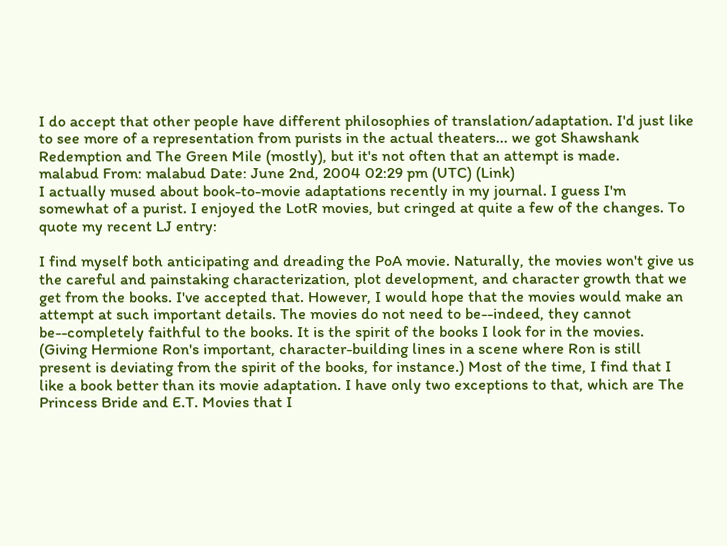I do accept that other people have different philosophies of translation/adaptation. I'd just like to see more of a representation from purists in the actual theaters... we got Shawshank Redemption and The Green Mile (mostly), but it's not often that an attempt is made.
malabud From: malabud Date: June 2nd, 2004 02:29 pm (UTC) (Link)
I actually mused about book-to-movie adaptations recently in my journal. I guess I'm somewhat of a purist. I enjoyed the LotR movies, but cringed at quite a few of the changes. To quote my recent LJ entry:

I find myself both anticipating and dreading the PoA movie. Naturally, the movies won't give us the careful and painstaking characterization, plot development, and character growth that we get from the books. I've accepted that. However, I would hope that the movies would make an attempt at such important details. The movies do not need to be--indeed, they cannot be--completely faithful to the books. It is the spirit of the books I look for in the movies. (Giving Hermione Ron's important, character-building lines in a scene where Ron is still present is deviating from the spirit of the books, for instance.) Most of the time, I find that I like a book better than its movie adaptation. I have only two exceptions to that, which are The Princess Bride and E.T. Movies that I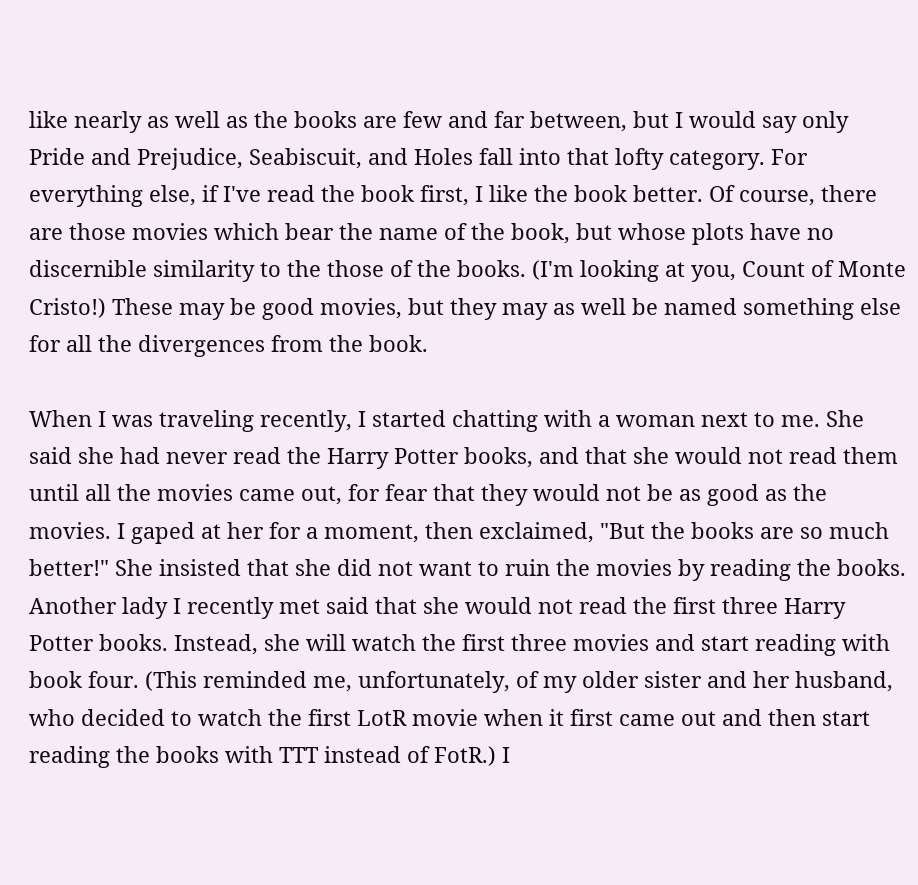like nearly as well as the books are few and far between, but I would say only Pride and Prejudice, Seabiscuit, and Holes fall into that lofty category. For everything else, if I've read the book first, I like the book better. Of course, there are those movies which bear the name of the book, but whose plots have no discernible similarity to the those of the books. (I'm looking at you, Count of Monte Cristo!) These may be good movies, but they may as well be named something else for all the divergences from the book.

When I was traveling recently, I started chatting with a woman next to me. She said she had never read the Harry Potter books, and that she would not read them until all the movies came out, for fear that they would not be as good as the movies. I gaped at her for a moment, then exclaimed, "But the books are so much better!" She insisted that she did not want to ruin the movies by reading the books. Another lady I recently met said that she would not read the first three Harry Potter books. Instead, she will watch the first three movies and start reading with book four. (This reminded me, unfortunately, of my older sister and her husband, who decided to watch the first LotR movie when it first came out and then start reading the books with TTT instead of FotR.) I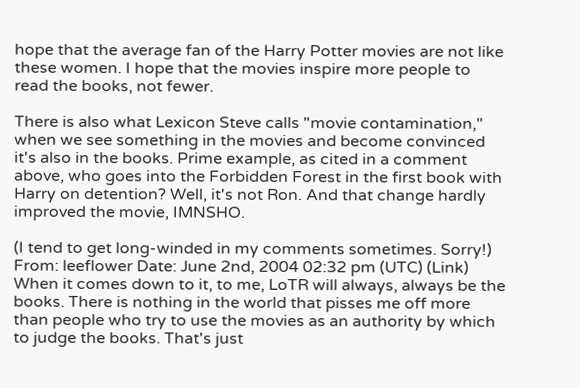hope that the average fan of the Harry Potter movies are not like these women. I hope that the movies inspire more people to read the books, not fewer.

There is also what Lexicon Steve calls "movie contamination," when we see something in the movies and become convinced it's also in the books. Prime example, as cited in a comment above, who goes into the Forbidden Forest in the first book with Harry on detention? Well, it's not Ron. And that change hardly improved the movie, IMNSHO.

(I tend to get long-winded in my comments sometimes. Sorry!)
From: leeflower Date: June 2nd, 2004 02:32 pm (UTC) (Link)
When it comes down to it, to me, LoTR will always, always be the books. There is nothing in the world that pisses me off more than people who try to use the movies as an authority by which to judge the books. That's just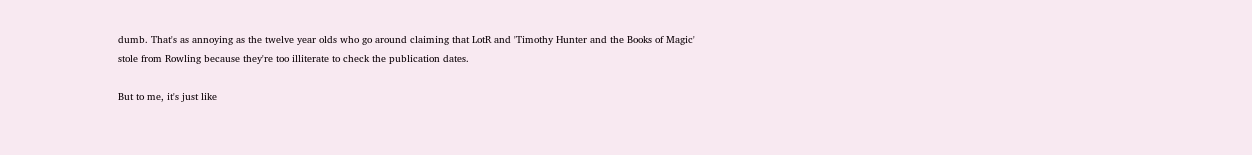dumb. That's as annoying as the twelve year olds who go around claiming that LotR and 'Timothy Hunter and the Books of Magic' stole from Rowling because they're too illiterate to check the publication dates.

But to me, it's just like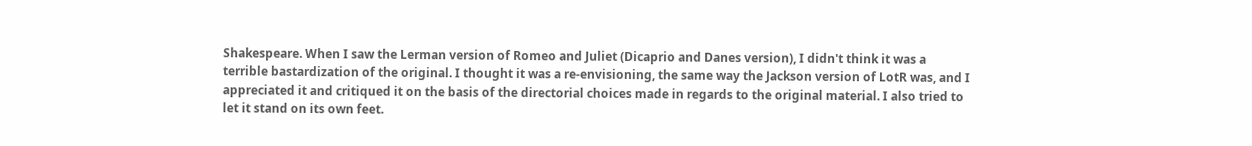Shakespeare. When I saw the Lerman version of Romeo and Juliet (Dicaprio and Danes version), I didn't think it was a terrible bastardization of the original. I thought it was a re-envisioning, the same way the Jackson version of LotR was, and I appreciated it and critiqued it on the basis of the directorial choices made in regards to the original material. I also tried to let it stand on its own feet.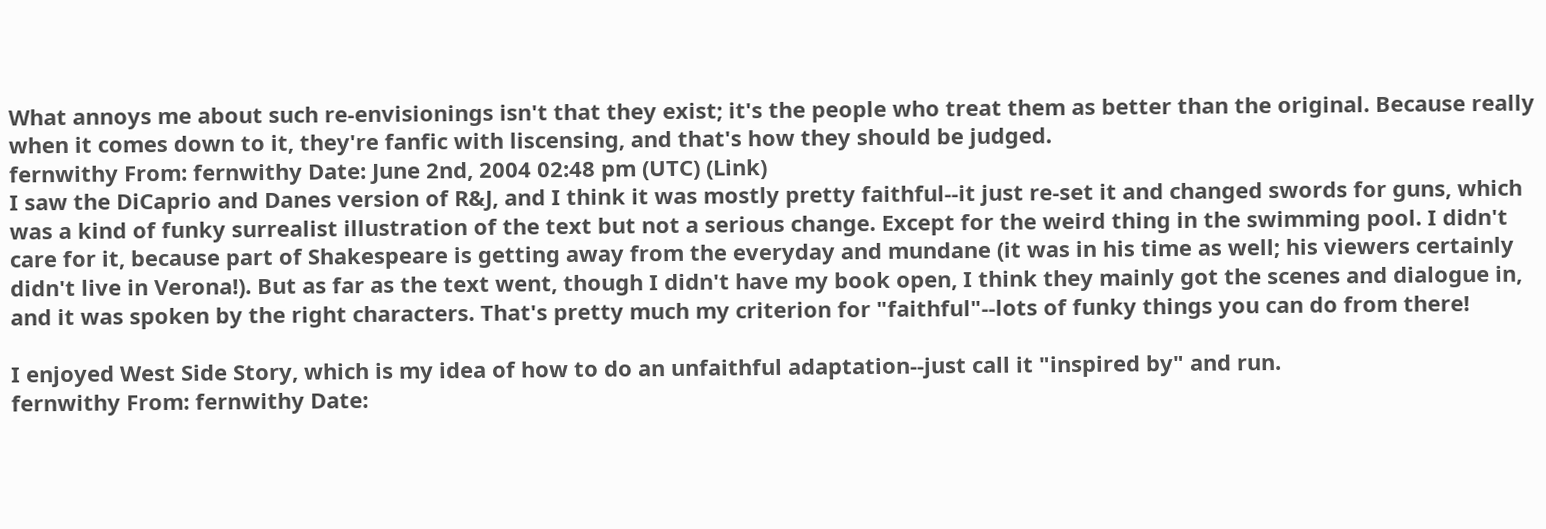What annoys me about such re-envisionings isn't that they exist; it's the people who treat them as better than the original. Because really when it comes down to it, they're fanfic with liscensing, and that's how they should be judged.
fernwithy From: fernwithy Date: June 2nd, 2004 02:48 pm (UTC) (Link)
I saw the DiCaprio and Danes version of R&J, and I think it was mostly pretty faithful--it just re-set it and changed swords for guns, which was a kind of funky surrealist illustration of the text but not a serious change. Except for the weird thing in the swimming pool. I didn't care for it, because part of Shakespeare is getting away from the everyday and mundane (it was in his time as well; his viewers certainly didn't live in Verona!). But as far as the text went, though I didn't have my book open, I think they mainly got the scenes and dialogue in, and it was spoken by the right characters. That's pretty much my criterion for "faithful"--lots of funky things you can do from there!

I enjoyed West Side Story, which is my idea of how to do an unfaithful adaptation--just call it "inspired by" and run.
fernwithy From: fernwithy Date: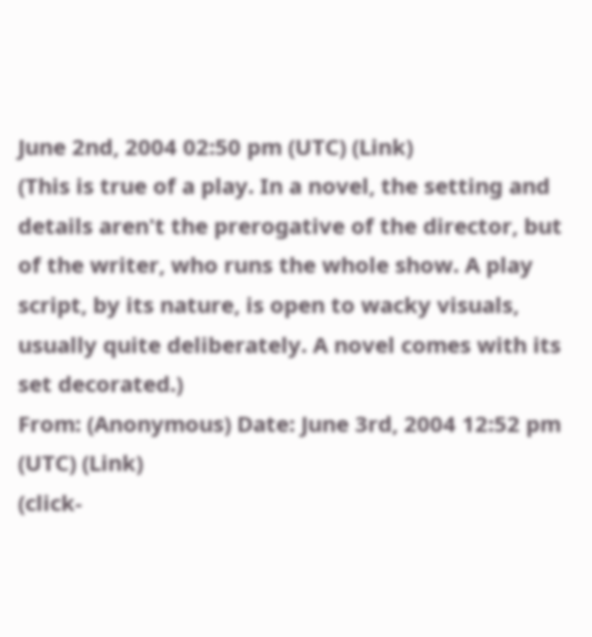June 2nd, 2004 02:50 pm (UTC) (Link)
(This is true of a play. In a novel, the setting and details aren't the prerogative of the director, but of the writer, who runs the whole show. A play script, by its nature, is open to wacky visuals, usually quite deliberately. A novel comes with its set decorated.)
From: (Anonymous) Date: June 3rd, 2004 12:52 pm (UTC) (Link)
(click-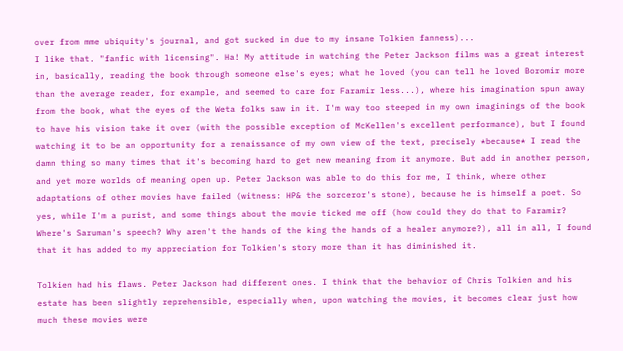over from mme ubiquity's journal, and got sucked in due to my insane Tolkien fanness)...
I like that. "fanfic with licensing". Ha! My attitude in watching the Peter Jackson films was a great interest in, basically, reading the book through someone else's eyes; what he loved (you can tell he loved Boromir more than the average reader, for example, and seemed to care for Faramir less...), where his imagination spun away from the book, what the eyes of the Weta folks saw in it. I'm way too steeped in my own imaginings of the book to have his vision take it over (with the possible exception of McKellen's excellent performance), but I found watching it to be an opportunity for a renaissance of my own view of the text, precisely *because* I read the damn thing so many times that it's becoming hard to get new meaning from it anymore. But add in another person, and yet more worlds of meaning open up. Peter Jackson was able to do this for me, I think, where other adaptations of other movies have failed (witness: HP& the sorceror's stone), because he is himself a poet. So yes, while I'm a purist, and some things about the movie ticked me off (how could they do that to Faramir? Where's Saruman's speech? Why aren't the hands of the king the hands of a healer anymore?), all in all, I found that it has added to my appreciation for Tolkien's story more than it has diminished it.

Tolkien had his flaws. Peter Jackson had different ones. I think that the behavior of Chris Tolkien and his estate has been slightly reprehensible, especially when, upon watching the movies, it becomes clear just how much these movies were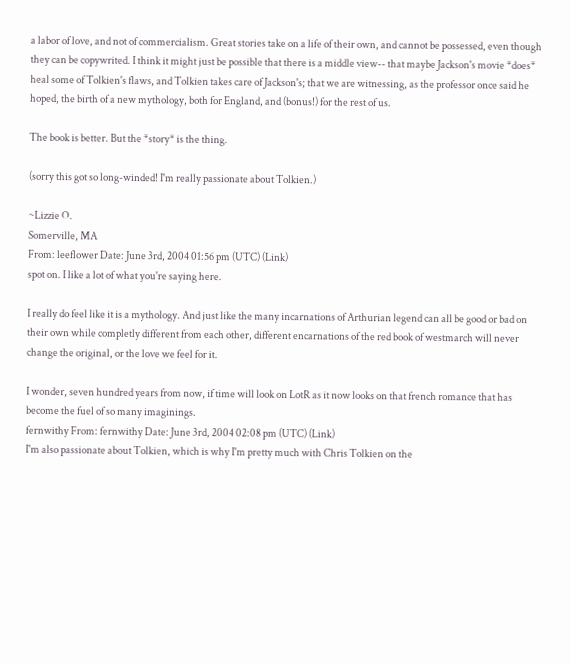a labor of love, and not of commercialism. Great stories take on a life of their own, and cannot be possessed, even though they can be copywrited. I think it might just be possible that there is a middle view-- that maybe Jackson's movie *does* heal some of Tolkien's flaws, and Tolkien takes care of Jackson's; that we are witnessing, as the professor once said he hoped, the birth of a new mythology, both for England, and (bonus!) for the rest of us.

The book is better. But the *story* is the thing.

(sorry this got so long-winded! I'm really passionate about Tolkien.)

~Lizzie O.
Somerville, MA
From: leeflower Date: June 3rd, 2004 01:56 pm (UTC) (Link)
spot on. I like a lot of what you're saying here.

I really do feel like it is a mythology. And just like the many incarnations of Arthurian legend can all be good or bad on their own while completly different from each other, different encarnations of the red book of westmarch will never change the original, or the love we feel for it.

I wonder, seven hundred years from now, if time will look on LotR as it now looks on that french romance that has become the fuel of so many imaginings.
fernwithy From: fernwithy Date: June 3rd, 2004 02:08 pm (UTC) (Link)
I'm also passionate about Tolkien, which is why I'm pretty much with Chris Tolkien on the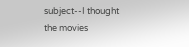subject--I thought the movies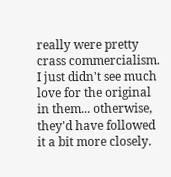really were pretty crass commercialism. I just didn't see much love for the original in them... otherwise, they'd have followed it a bit more closely.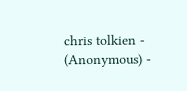chris tolkien - (Anonymous) -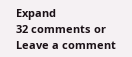Expand
32 comments or Leave a comment